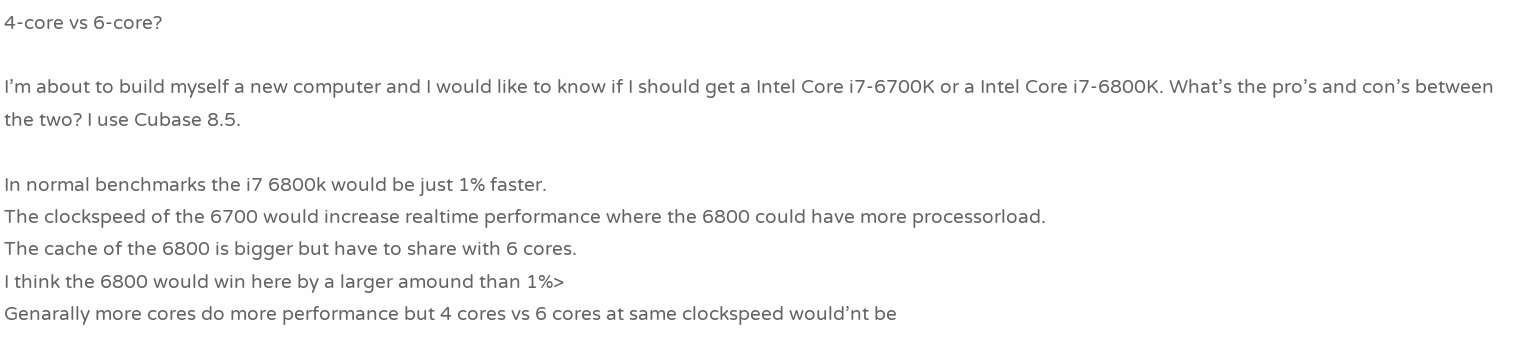4-core vs 6-core?

I’m about to build myself a new computer and I would like to know if I should get a Intel Core i7-6700K or a Intel Core i7-6800K. What’s the pro’s and con’s between the two? I use Cubase 8.5.

In normal benchmarks the i7 6800k would be just 1% faster.
The clockspeed of the 6700 would increase realtime performance where the 6800 could have more processorload.
The cache of the 6800 is bigger but have to share with 6 cores.
I think the 6800 would win here by a larger amound than 1%>
Genarally more cores do more performance but 4 cores vs 6 cores at same clockspeed would’nt be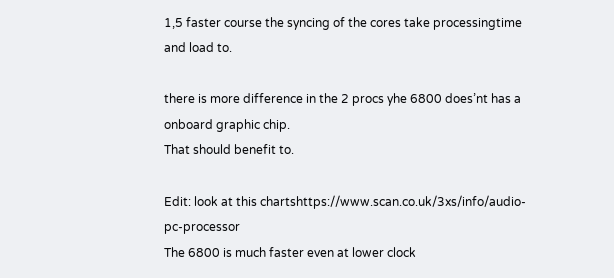1,5 faster course the syncing of the cores take processingtime and load to.

there is more difference in the 2 procs yhe 6800 does’nt has a onboard graphic chip.
That should benefit to.

Edit: look at this chartshttps://www.scan.co.uk/3xs/info/audio-pc-processor
The 6800 is much faster even at lower clock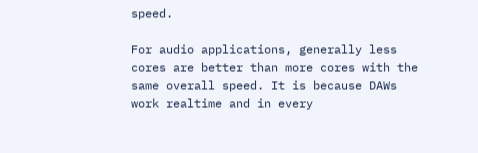speed.

For audio applications, generally less cores are better than more cores with the same overall speed. It is because DAWs work realtime and in every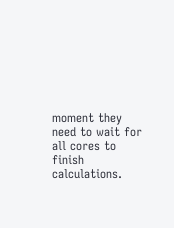moment they need to wait for all cores to finish calculations.